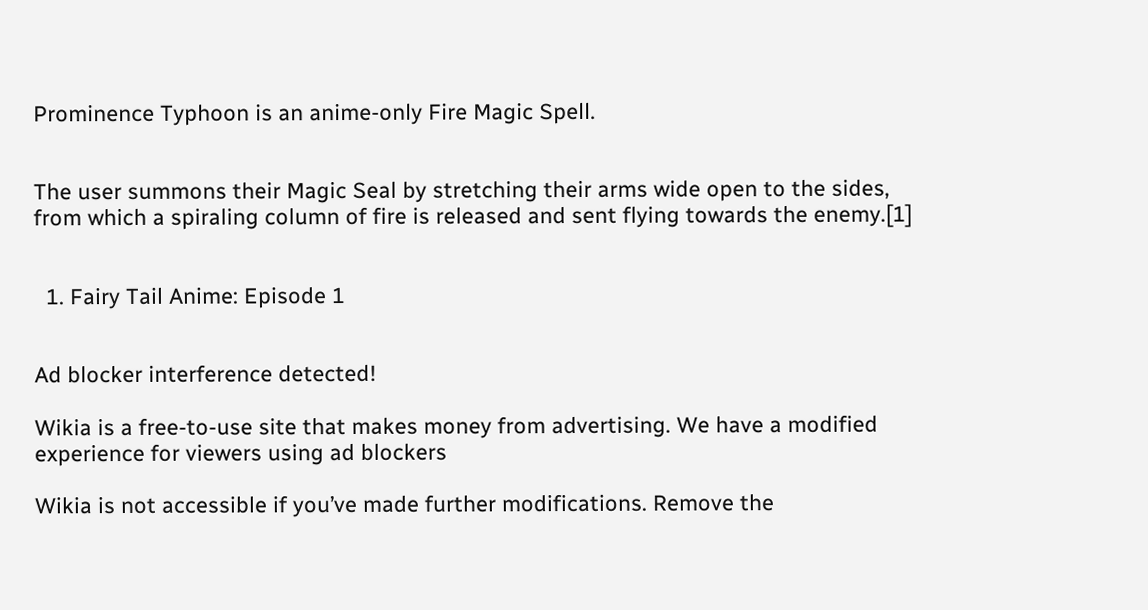Prominence Typhoon is an anime-only Fire Magic Spell.


The user summons their Magic Seal by stretching their arms wide open to the sides, from which a spiraling column of fire is released and sent flying towards the enemy.[1]


  1. Fairy Tail Anime: Episode 1


Ad blocker interference detected!

Wikia is a free-to-use site that makes money from advertising. We have a modified experience for viewers using ad blockers

Wikia is not accessible if you’ve made further modifications. Remove the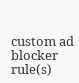custom ad blocker rule(s)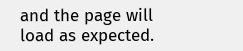and the page will load as expected.